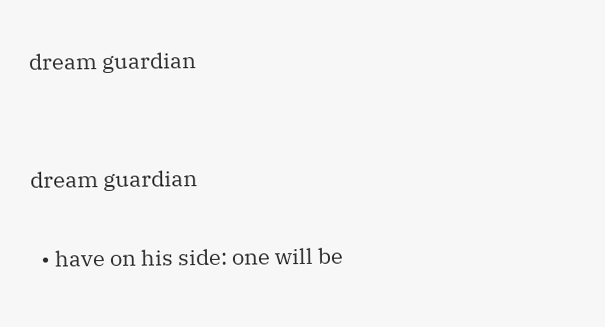dream guardian


dream guardian

  • have on his side: one will be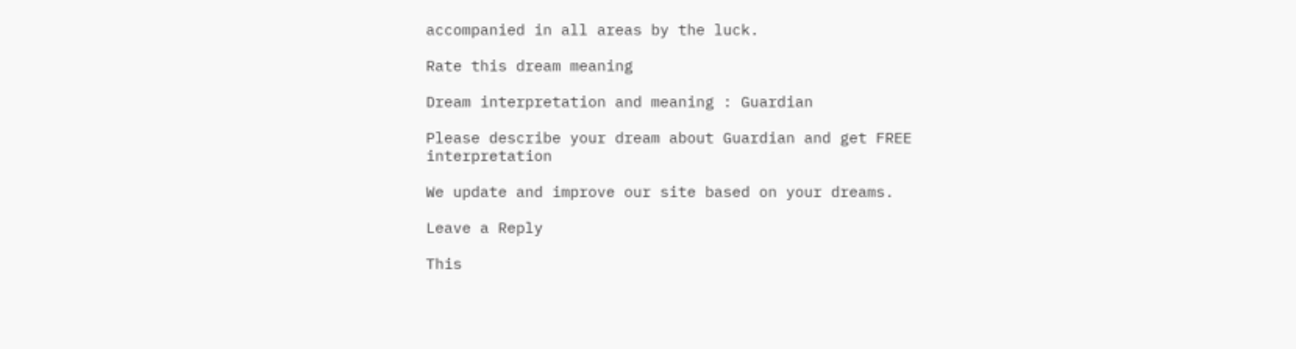accompanied in all areas by the luck.

Rate this dream meaning

Dream interpretation and meaning : Guardian

Please describe your dream about Guardian and get FREE interpretation

We update and improve our site based on your dreams.

Leave a Reply

This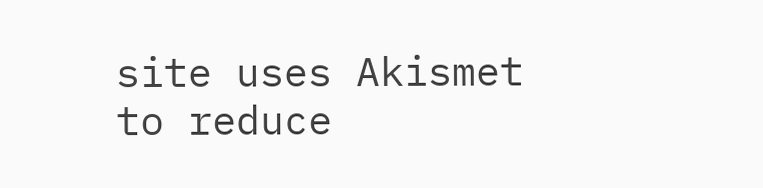site uses Akismet to reduce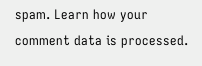spam. Learn how your comment data is processed.